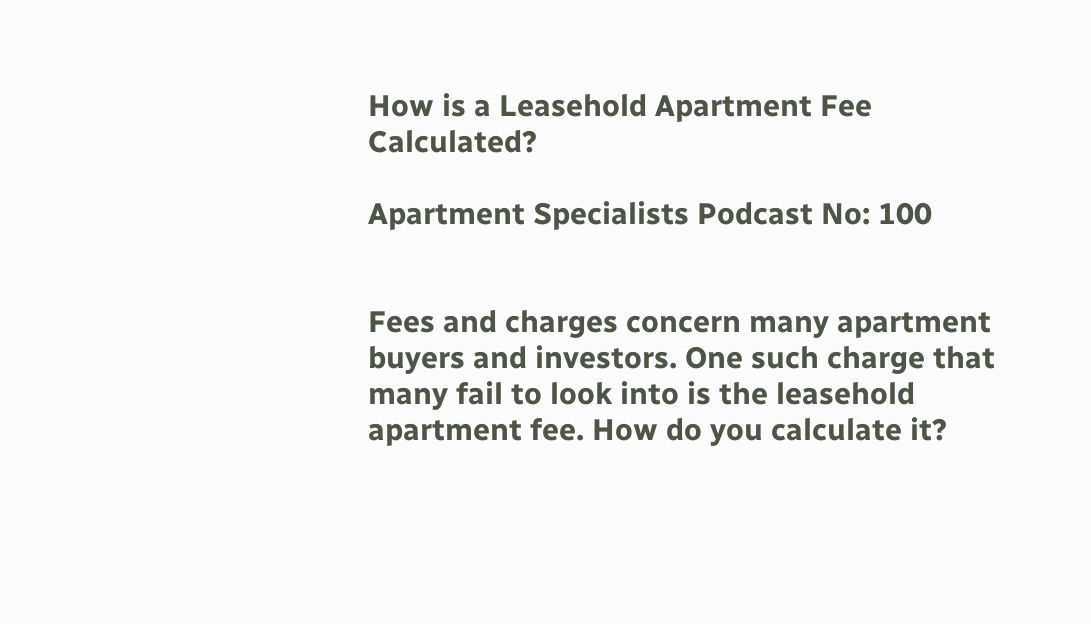How is a Leasehold Apartment Fee Calculated?

Apartment Specialists Podcast No: 100


Fees and charges concern many apartment buyers and investors. One such charge that many fail to look into is the leasehold apartment fee. How do you calculate it?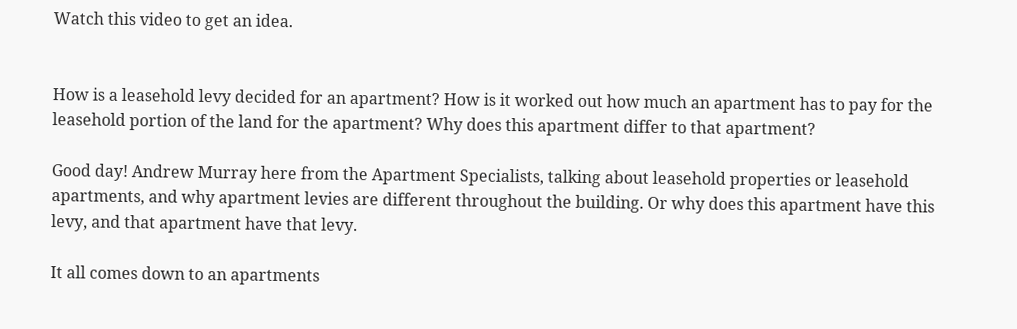Watch this video to get an idea.


How is a leasehold levy decided for an apartment? How is it worked out how much an apartment has to pay for the leasehold portion of the land for the apartment? Why does this apartment differ to that apartment?

Good day! Andrew Murray here from the Apartment Specialists, talking about leasehold properties or leasehold apartments, and why apartment levies are different throughout the building. Or why does this apartment have this levy, and that apartment have that levy.

It all comes down to an apartments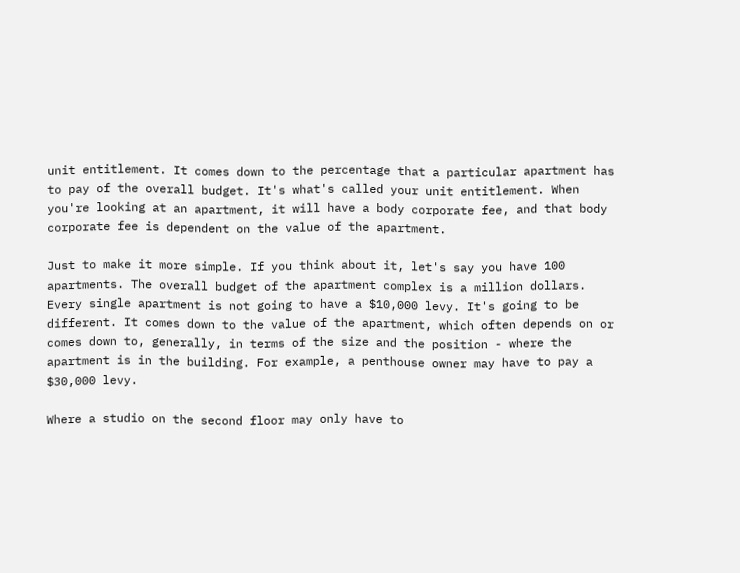unit entitlement. It comes down to the percentage that a particular apartment has to pay of the overall budget. It's what's called your unit entitlement. When you're looking at an apartment, it will have a body corporate fee, and that body corporate fee is dependent on the value of the apartment.

Just to make it more simple. If you think about it, let's say you have 100 apartments. The overall budget of the apartment complex is a million dollars. Every single apartment is not going to have a $10,000 levy. It's going to be different. It comes down to the value of the apartment, which often depends on or comes down to, generally, in terms of the size and the position - where the apartment is in the building. For example, a penthouse owner may have to pay a $30,000 levy.

Where a studio on the second floor may only have to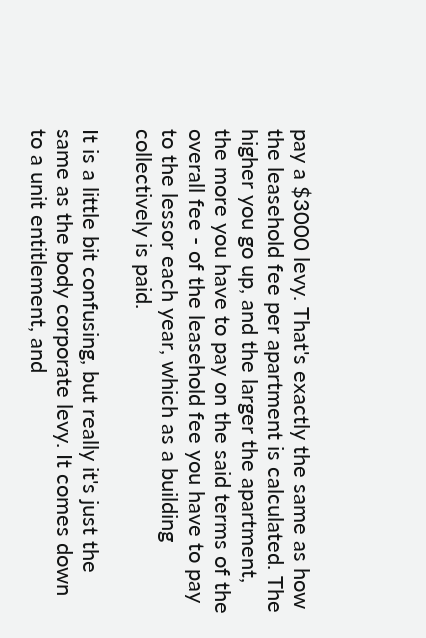pay a $3000 levy. That's exactly the same as how the leasehold fee per apartment is calculated. The higher you go up, and the larger the apartment, the more you have to pay on the said terms of the overall fee - of the leasehold fee you have to pay to the lessor each year, which as a building collectively is paid.

It is a little bit confusing, but really it's just the same as the body corporate levy. It comes down to a unit entitlement, and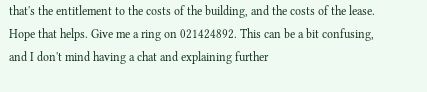that's the entitlement to the costs of the building, and the costs of the lease. Hope that helps. Give me a ring on 021424892. This can be a bit confusing, and I don't mind having a chat and explaining further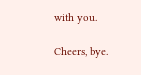with you.

Cheers, bye.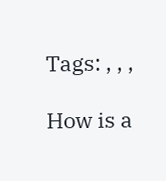Tags: , , ,

How is a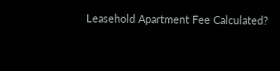Leasehold Apartment Fee Calculated?